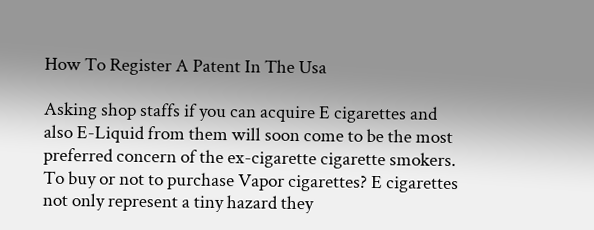How To Register A Patent In The Usa

Asking shop staffs if you can acquire E cigarettes and also E-Liquid from them will soon come to be the most preferred concern of the ex-cigarette cigarette smokers. To buy or not to purchase Vapor cigarettes? E cigarettes not only represent a tiny hazard they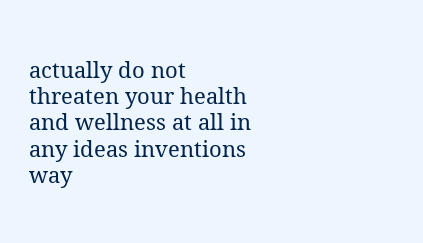actually do not threaten your health and wellness at all in any ideas inventions way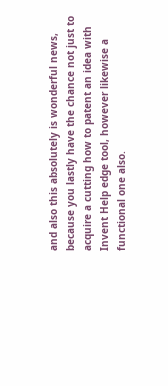and also this absolutely is wonderful news, because you lastly have the chance not just to acquire a cutting how to patent an idea with Invent Help edge tool, however likewise a functional one also.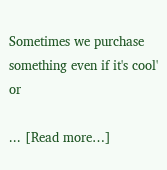Sometimes we purchase something even if it's cool' or

... [Read more…]